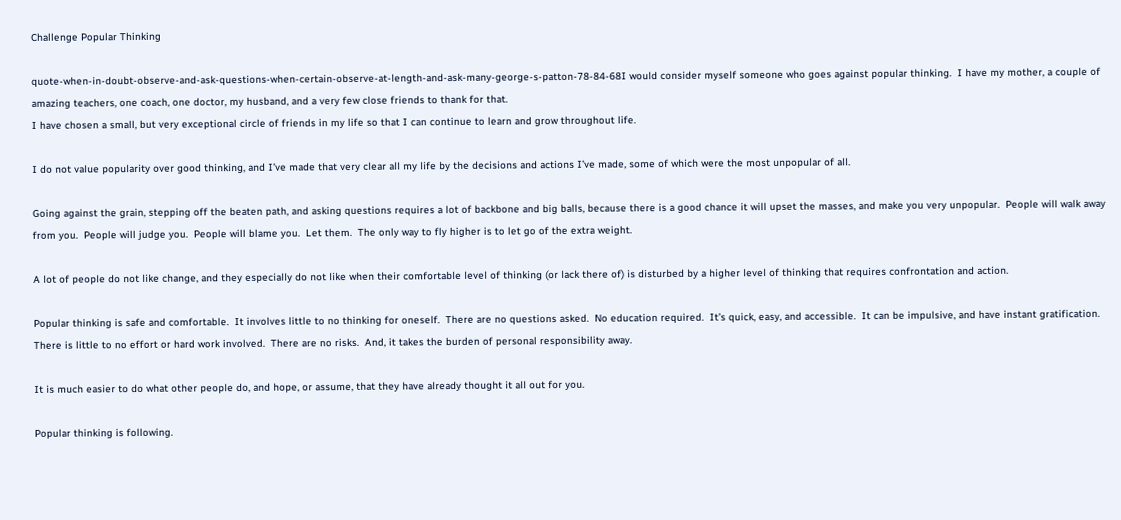Challenge Popular Thinking

quote-when-in-doubt-observe-and-ask-questions-when-certain-observe-at-length-and-ask-many-george-s-patton-78-84-68I would consider myself someone who goes against popular thinking.  I have my mother, a couple of amazing teachers, one coach, one doctor, my husband, and a very few close friends to thank for that.
I have chosen a small, but very exceptional circle of friends in my life so that I can continue to learn and grow throughout life.

I do not value popularity over good thinking, and I’ve made that very clear all my life by the decisions and actions I’ve made, some of which were the most unpopular of all.

Going against the grain, stepping off the beaten path, and asking questions requires a lot of backbone and big balls, because there is a good chance it will upset the masses, and make you very unpopular.  People will walk away from you.  People will judge you.  People will blame you.  Let them.  The only way to fly higher is to let go of the extra weight.

A lot of people do not like change, and they especially do not like when their comfortable level of thinking (or lack there of) is disturbed by a higher level of thinking that requires confrontation and action.

Popular thinking is safe and comfortable.  It involves little to no thinking for oneself.  There are no questions asked.  No education required.  It’s quick, easy, and accessible.  It can be impulsive, and have instant gratification.  There is little to no effort or hard work involved.  There are no risks.  And, it takes the burden of personal responsibility away.

It is much easier to do what other people do, and hope, or assume, that they have already thought it all out for you.

Popular thinking is following.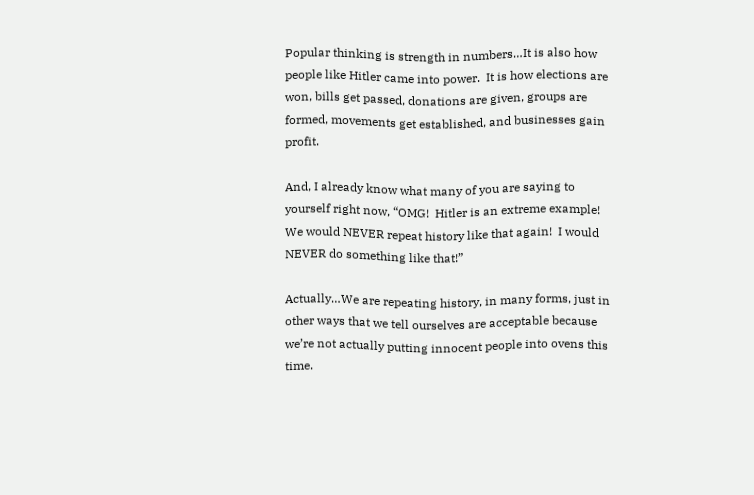Popular thinking is strength in numbers…It is also how people like Hitler came into power.  It is how elections are won, bills get passed, donations are given, groups are formed, movements get established, and businesses gain profit.

And, I already know what many of you are saying to yourself right now, “OMG!  Hitler is an extreme example!  We would NEVER repeat history like that again!  I would NEVER do something like that!”

Actually…We are repeating history, in many forms, just in other ways that we tell ourselves are acceptable because we’re not actually putting innocent people into ovens this time.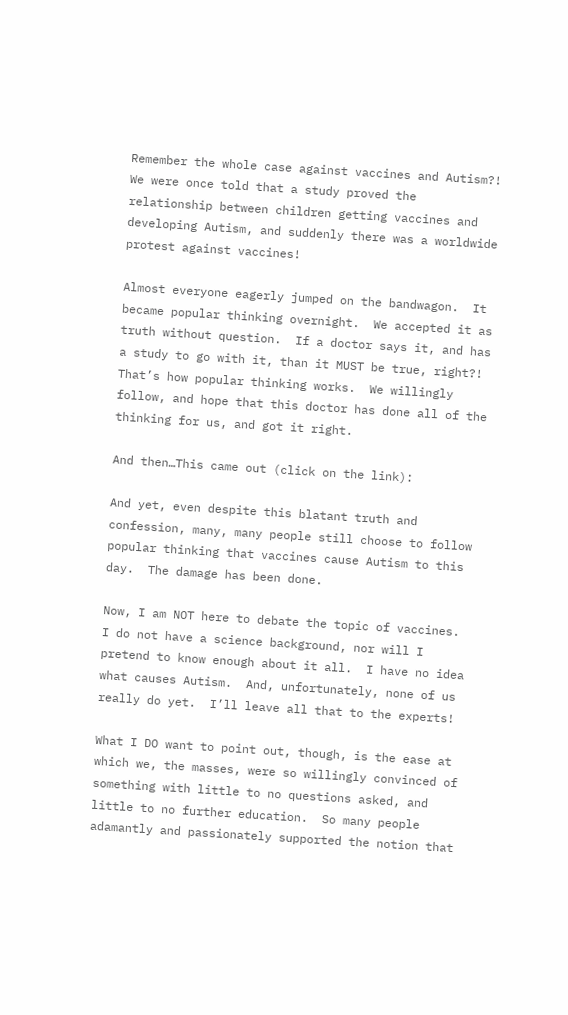Remember the whole case against vaccines and Autism?!  We were once told that a study proved the relationship between children getting vaccines and developing Autism, and suddenly there was a worldwide protest against vaccines!

Almost everyone eagerly jumped on the bandwagon.  It became popular thinking overnight.  We accepted it as truth without question.  If a doctor says it, and has a study to go with it, than it MUST be true, right?!  That’s how popular thinking works.  We willingly follow, and hope that this doctor has done all of the thinking for us, and got it right.

And then…This came out (click on the link):

And yet, even despite this blatant truth and confession, many, many people still choose to follow popular thinking that vaccines cause Autism to this day.  The damage has been done.

Now, I am NOT here to debate the topic of vaccines.  I do not have a science background, nor will I pretend to know enough about it all.  I have no idea what causes Autism.  And, unfortunately, none of us really do yet.  I’ll leave all that to the experts!

What I DO want to point out, though, is the ease at which we, the masses, were so willingly convinced of something with little to no questions asked, and little to no further education.  So many people adamantly and passionately supported the notion that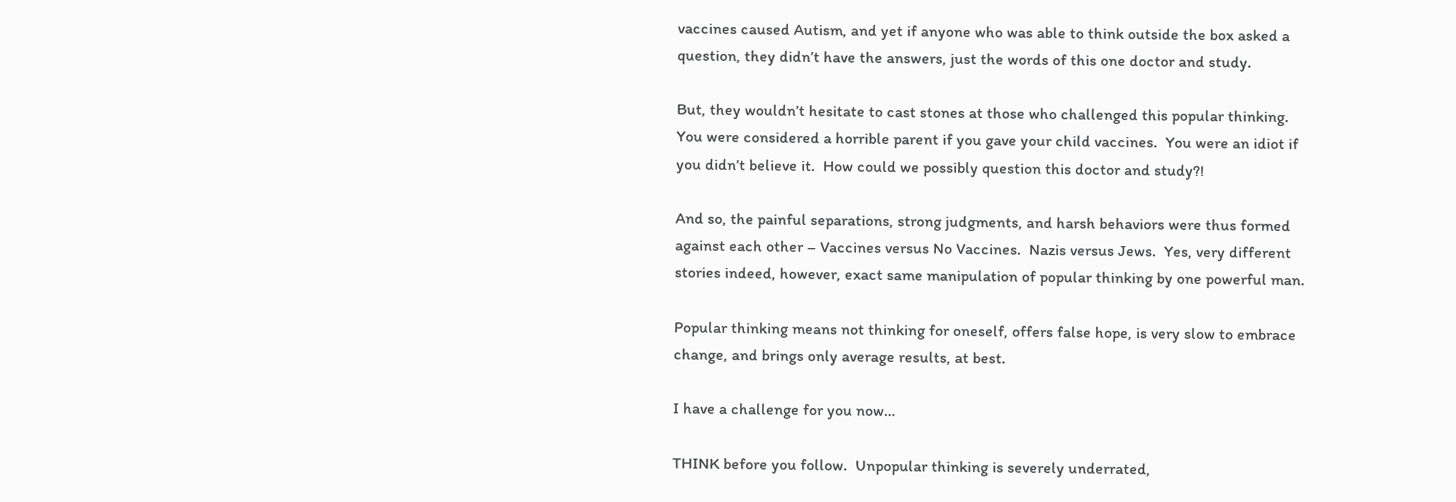vaccines caused Autism, and yet if anyone who was able to think outside the box asked a question, they didn’t have the answers, just the words of this one doctor and study.

But, they wouldn’t hesitate to cast stones at those who challenged this popular thinking.  You were considered a horrible parent if you gave your child vaccines.  You were an idiot if you didn’t believe it.  How could we possibly question this doctor and study?!

And so, the painful separations, strong judgments, and harsh behaviors were thus formed against each other – Vaccines versus No Vaccines.  Nazis versus Jews.  Yes, very different stories indeed, however, exact same manipulation of popular thinking by one powerful man.

Popular thinking means not thinking for oneself, offers false hope, is very slow to embrace change, and brings only average results, at best.

I have a challenge for you now…

THINK before you follow.  Unpopular thinking is severely underrated,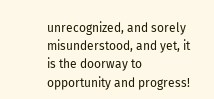unrecognized, and sorely misunderstood, and yet, it is the doorway to opportunity and progress!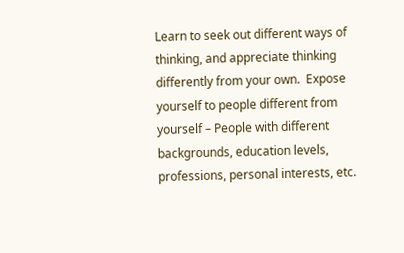Learn to seek out different ways of thinking, and appreciate thinking differently from your own.  Expose yourself to people different from yourself – People with different backgrounds, education levels, professions, personal interests, etc.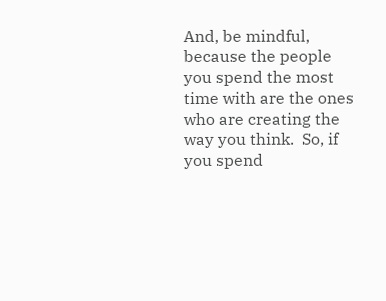And, be mindful, because the people you spend the most time with are the ones who are creating the way you think.  So, if you spend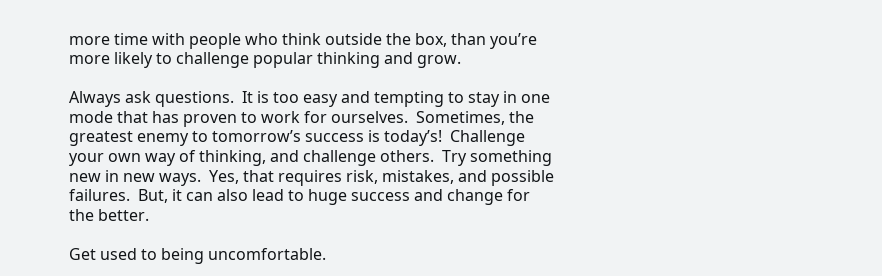more time with people who think outside the box, than you’re more likely to challenge popular thinking and grow.

Always ask questions.  It is too easy and tempting to stay in one mode that has proven to work for ourselves.  Sometimes, the greatest enemy to tomorrow’s success is today’s!  Challenge your own way of thinking, and challenge others.  Try something new in new ways.  Yes, that requires risk, mistakes, and possible failures.  But, it can also lead to huge success and change for the better.

Get used to being uncomfortable.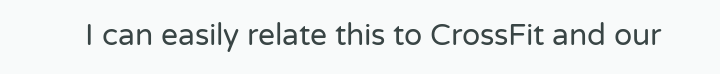I can easily relate this to CrossFit and our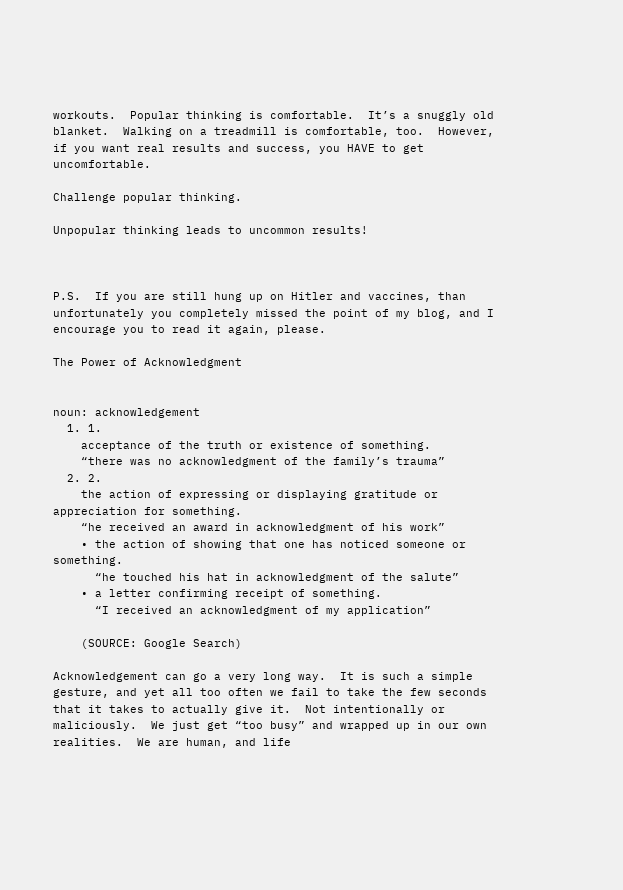workouts.  Popular thinking is comfortable.  It’s a snuggly old blanket.  Walking on a treadmill is comfortable, too.  However, if you want real results and success, you HAVE to get uncomfortable.

Challenge popular thinking.

Unpopular thinking leads to uncommon results!



P.S.  If you are still hung up on Hitler and vaccines, than unfortunately you completely missed the point of my blog, and I encourage you to read it again, please.

The Power of Acknowledgment


noun: acknowledgement
  1. 1.
    acceptance of the truth or existence of something.
    “there was no acknowledgment of the family’s trauma”
  2. 2.
    the action of expressing or displaying gratitude or appreciation for something.
    “he received an award in acknowledgment of his work”
    • the action of showing that one has noticed someone or something.
      “he touched his hat in acknowledgment of the salute”
    • a letter confirming receipt of something.
      “I received an acknowledgment of my application”

    (SOURCE: Google Search)

Acknowledgement can go a very long way.  It is such a simple gesture, and yet all too often we fail to take the few seconds that it takes to actually give it.  Not intentionally or maliciously.  We just get “too busy” and wrapped up in our own realities.  We are human, and life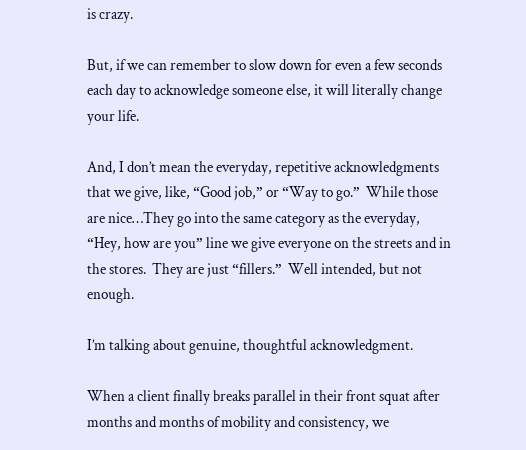is crazy.

But, if we can remember to slow down for even a few seconds each day to acknowledge someone else, it will literally change your life.

And, I don’t mean the everyday, repetitive acknowledgments that we give, like, “Good job,” or “Way to go.”  While those are nice…They go into the same category as the everyday, “Hey, how are you” line we give everyone on the streets and in the stores.  They are just “fillers.”  Well intended, but not enough.

I’m talking about genuine, thoughtful acknowledgment.

When a client finally breaks parallel in their front squat after months and months of mobility and consistency, we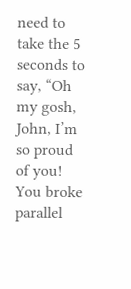need to take the 5 seconds to say, “Oh my gosh, John, I’m so proud of you!  You broke parallel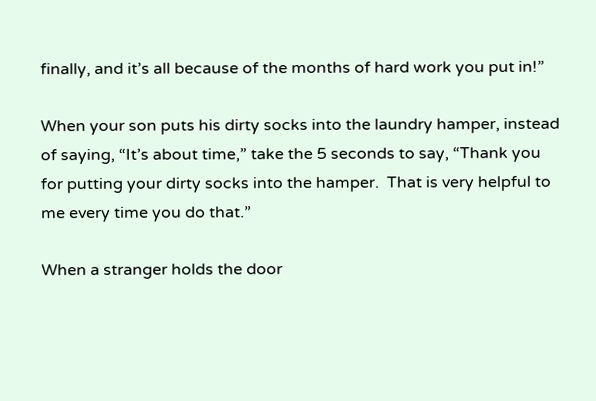finally, and it’s all because of the months of hard work you put in!”

When your son puts his dirty socks into the laundry hamper, instead of saying, “It’s about time,” take the 5 seconds to say, “Thank you for putting your dirty socks into the hamper.  That is very helpful to me every time you do that.”

When a stranger holds the door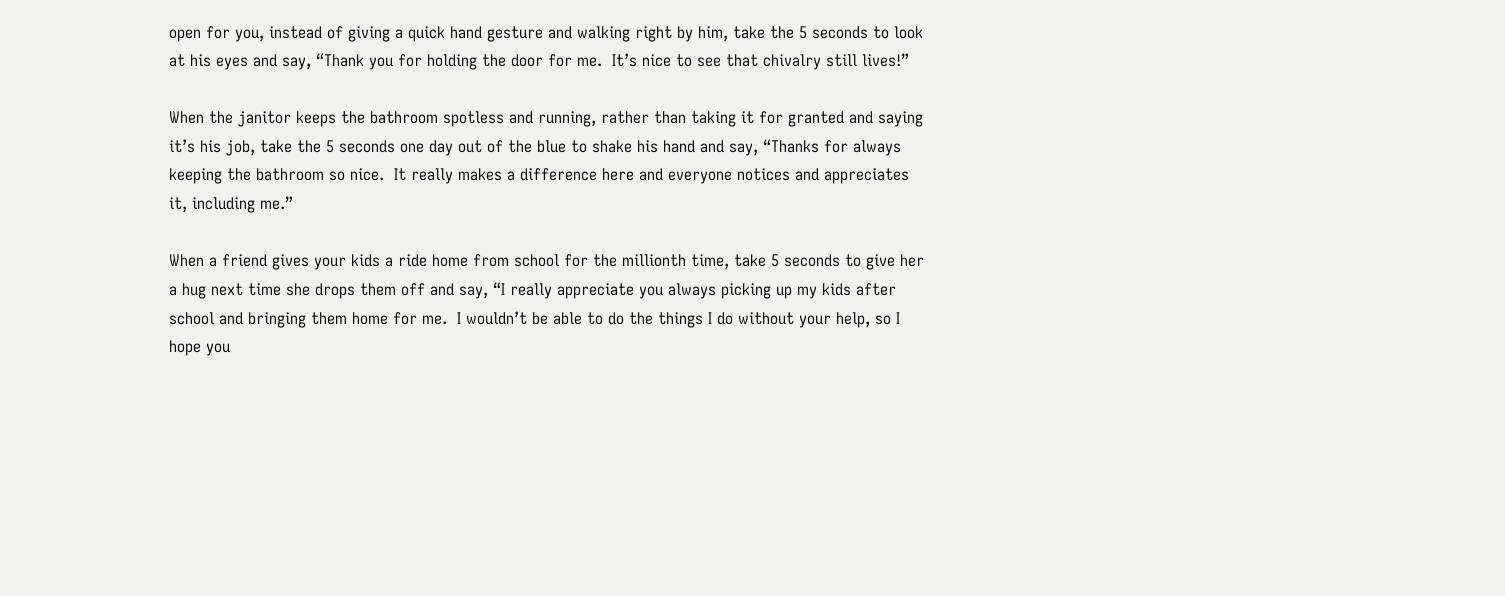open for you, instead of giving a quick hand gesture and walking right by him, take the 5 seconds to look at his eyes and say, “Thank you for holding the door for me.  It’s nice to see that chivalry still lives!”

When the janitor keeps the bathroom spotless and running, rather than taking it for granted and saying it’s his job, take the 5 seconds one day out of the blue to shake his hand and say, “Thanks for always keeping the bathroom so nice.  It really makes a difference here and everyone notices and appreciates it, including me.”

When a friend gives your kids a ride home from school for the millionth time, take 5 seconds to give her a hug next time she drops them off and say, “I really appreciate you always picking up my kids after school and bringing them home for me.  I wouldn’t be able to do the things I do without your help, so I hope you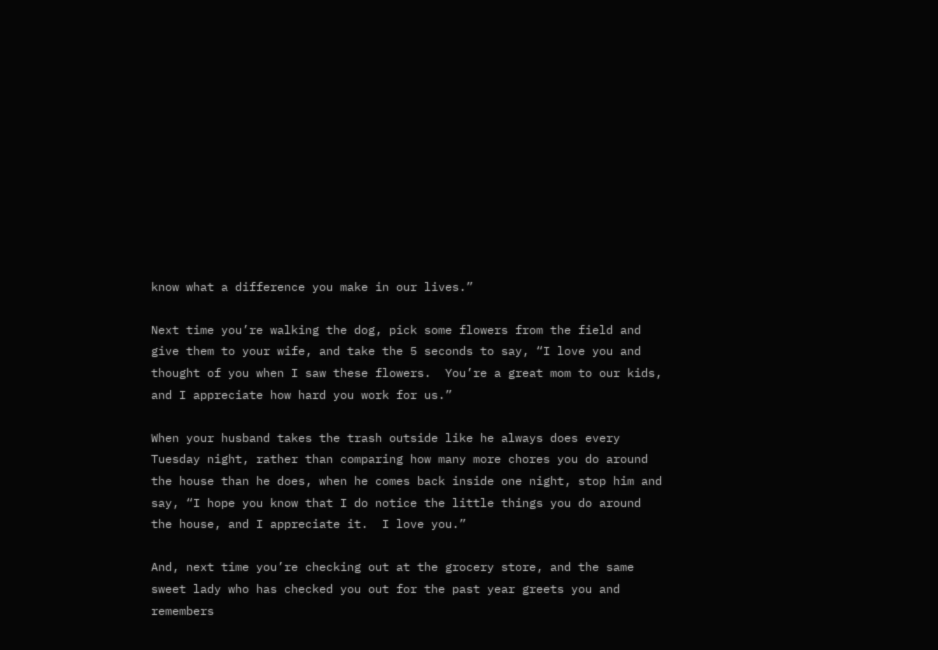know what a difference you make in our lives.”

Next time you’re walking the dog, pick some flowers from the field and give them to your wife, and take the 5 seconds to say, “I love you and thought of you when I saw these flowers.  You’re a great mom to our kids, and I appreciate how hard you work for us.”

When your husband takes the trash outside like he always does every Tuesday night, rather than comparing how many more chores you do around the house than he does, when he comes back inside one night, stop him and say, “I hope you know that I do notice the little things you do around the house, and I appreciate it.  I love you.”

And, next time you’re checking out at the grocery store, and the same sweet lady who has checked you out for the past year greets you and remembers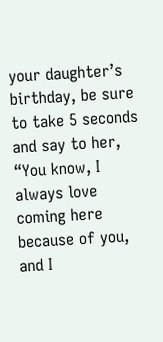your daughter’s birthday, be sure to take 5 seconds and say to her, “You know, I always love coming here because of you, and I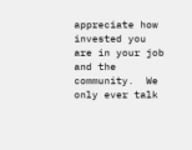appreciate how invested you are in your job and the community.  We only ever talk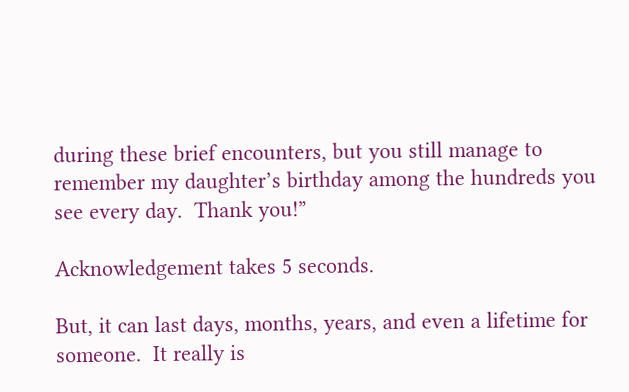during these brief encounters, but you still manage to remember my daughter’s birthday among the hundreds you see every day.  Thank you!”

Acknowledgement takes 5 seconds.

But, it can last days, months, years, and even a lifetime for someone.  It really is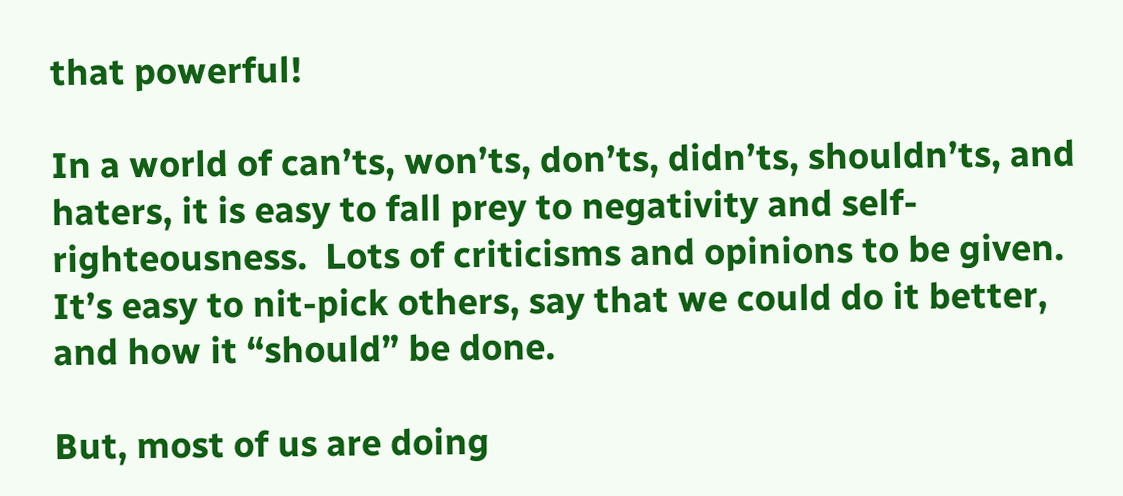that powerful!

In a world of can’ts, won’ts, don’ts, didn’ts, shouldn’ts, and haters, it is easy to fall prey to negativity and self-righteousness.  Lots of criticisms and opinions to be given.  It’s easy to nit-pick others, say that we could do it better, and how it “should” be done.

But, most of us are doing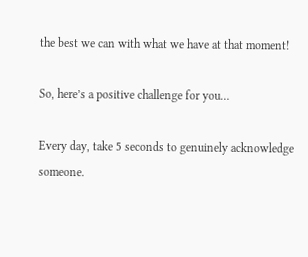the best we can with what we have at that moment!

So, here’s a positive challenge for you…

Every day, take 5 seconds to genuinely acknowledge someone.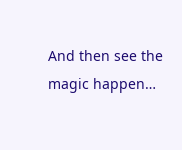And then see the magic happen…